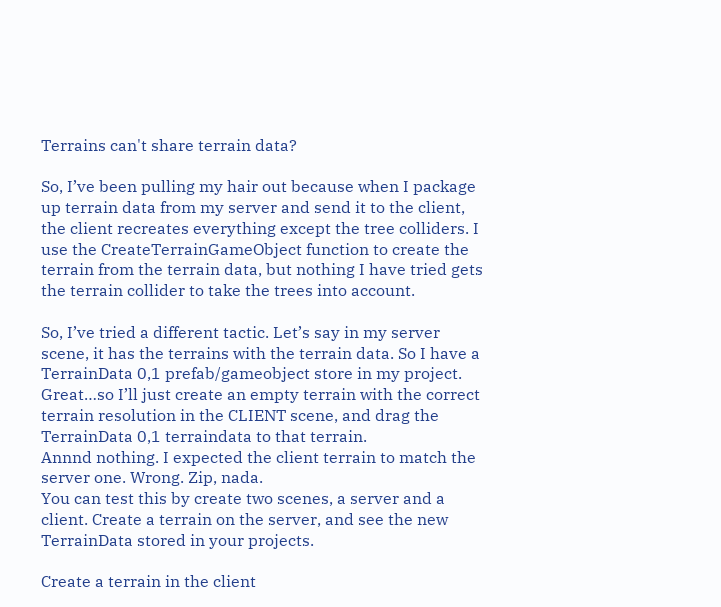Terrains can't share terrain data?

So, I’ve been pulling my hair out because when I package up terrain data from my server and send it to the client, the client recreates everything except the tree colliders. I use the CreateTerrainGameObject function to create the terrain from the terrain data, but nothing I have tried gets the terrain collider to take the trees into account.

So, I’ve tried a different tactic. Let’s say in my server scene, it has the terrains with the terrain data. So I have a TerrainData 0,1 prefab/gameobject store in my project.
Great…so I’ll just create an empty terrain with the correct terrain resolution in the CLIENT scene, and drag the TerrainData 0,1 terraindata to that terrain.
Annnd nothing. I expected the client terrain to match the server one. Wrong. Zip, nada.
You can test this by create two scenes, a server and a client. Create a terrain on the server, and see the new TerrainData stored in your projects.

Create a terrain in the client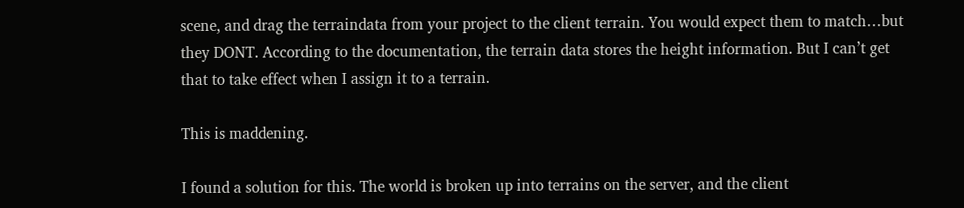scene, and drag the terraindata from your project to the client terrain. You would expect them to match…but they DONT. According to the documentation, the terrain data stores the height information. But I can’t get that to take effect when I assign it to a terrain.

This is maddening.

I found a solution for this. The world is broken up into terrains on the server, and the client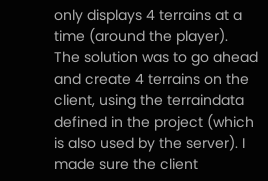only displays 4 terrains at a time (around the player).
The solution was to go ahead and create 4 terrains on the client, using the terraindata defined in the project (which is also used by the server). I made sure the client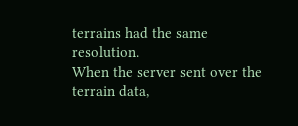terrains had the same resolution.
When the server sent over the terrain data,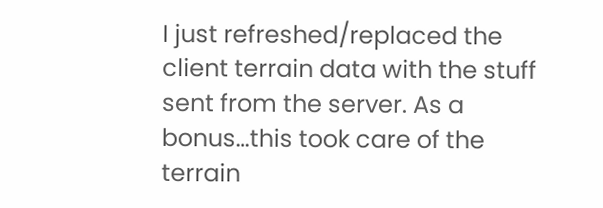I just refreshed/replaced the client terrain data with the stuff sent from the server. As a bonus…this took care of the terrain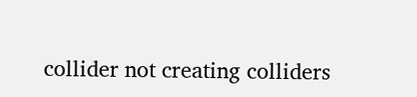collider not creating colliders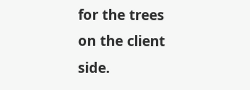for the trees on the client side.